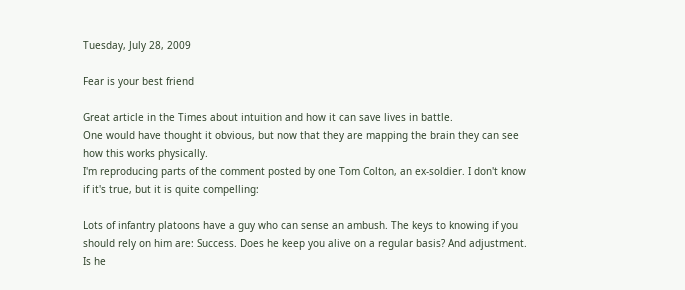Tuesday, July 28, 2009

Fear is your best friend

Great article in the Times about intuition and how it can save lives in battle.
One would have thought it obvious, but now that they are mapping the brain they can see how this works physically.
I'm reproducing parts of the comment posted by one Tom Colton, an ex-soldier. I don't know if it's true, but it is quite compelling:

Lots of infantry platoons have a guy who can sense an ambush. The keys to knowing if you should rely on him are: Success. Does he keep you alive on a regular basis? And adjustment. Is he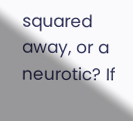squared away, or a neurotic? If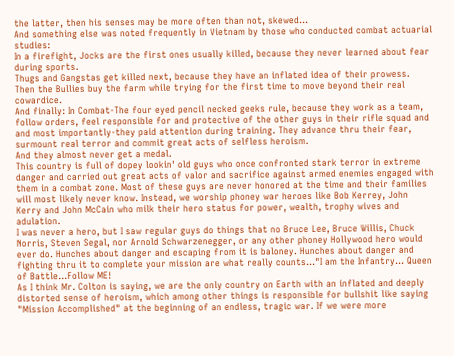the latter, then his senses may be more often than not, skewed...
And something else was noted frequently in Vietnam by those who conducted combat actuarial studies:
In a firefight, Jocks are the first ones usually killed, because they never learned about fear during sports.
Thugs and Gangstas get killed next, because they have an inflated idea of their prowess.
Then the Bullies buy the farm while trying for the first time to move beyond their real cowardice.
And finally: In Combat-The four eyed pencil necked geeks rule, because they work as a team, follow orders, feel responsible for and protective of the other guys in their rifle squad and and most importantly-they paid attention during training. They advance thru their fear, surmount real terror and commit great acts of selfless heroism.
And they almost never get a medal.
This country is full of dopey lookin' old guys who once confronted stark terror in extreme danger and carried out great acts of valor and sacrifice against armed enemies engaged with them in a combat zone. Most of these guys are never honored at the time and their families will most likely never know. Instead, we worship phoney war heroes like Bob Kerrey, John Kerry and John McCain who milk their hero status for power, wealth, trophy wives and adulation.
I was never a hero, but I saw regular guys do things that no Bruce Lee, Bruce Willis, Chuck Norris, Steven Segal, nor Arnold Schwarzenegger, or any other phoney Hollywood hero would ever do. Hunches about danger and escaping from it is baloney. Hunches about danger and fighting thru it to complete your mission are what really counts..."I am the Infantry... Queen of Battle...Follow ME!
As I think Mr. Colton is saying, we are the only country on Earth with an inflated and deeply distorted sense of heroism, which among other things is responsible for bullshit like saying "Mission Accomplished" at the beginning of an endless, tragic war. If we were more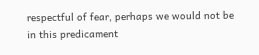respectful of fear, perhaps we would not be in this predicament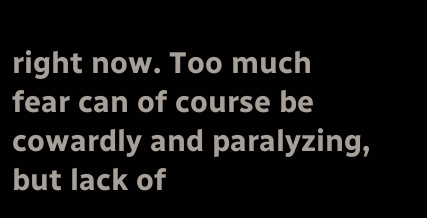right now. Too much fear can of course be cowardly and paralyzing, but lack of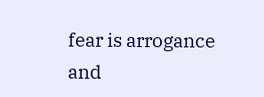fear is arrogance and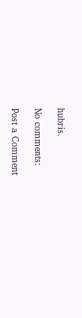hubris.

No comments:

Post a Comment